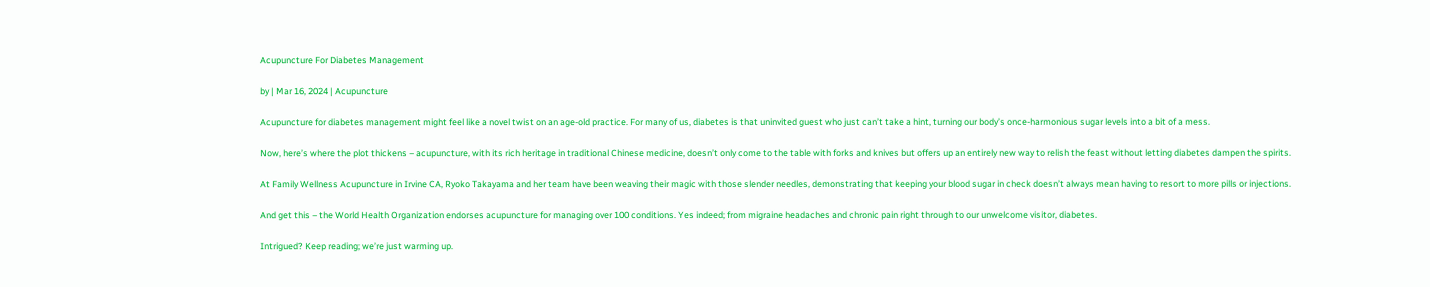Acupuncture For Diabetes Management

by | Mar 16, 2024 | Acupuncture

Acupuncture for diabetes management might feel like a novel twist on an age-old practice. For many of us, diabetes is that uninvited guest who just can’t take a hint, turning our body’s once-harmonious sugar levels into a bit of a mess.

Now, here’s where the plot thickens – acupuncture, with its rich heritage in traditional Chinese medicine, doesn’t only come to the table with forks and knives but offers up an entirely new way to relish the feast without letting diabetes dampen the spirits.

At Family Wellness Acupuncture in Irvine CA, Ryoko Takayama and her team have been weaving their magic with those slender needles, demonstrating that keeping your blood sugar in check doesn’t always mean having to resort to more pills or injections.

And get this – the World Health Organization endorses acupuncture for managing over 100 conditions. Yes indeed; from migraine headaches and chronic pain right through to our unwelcome visitor, diabetes.

Intrigued? Keep reading; we’re just warming up.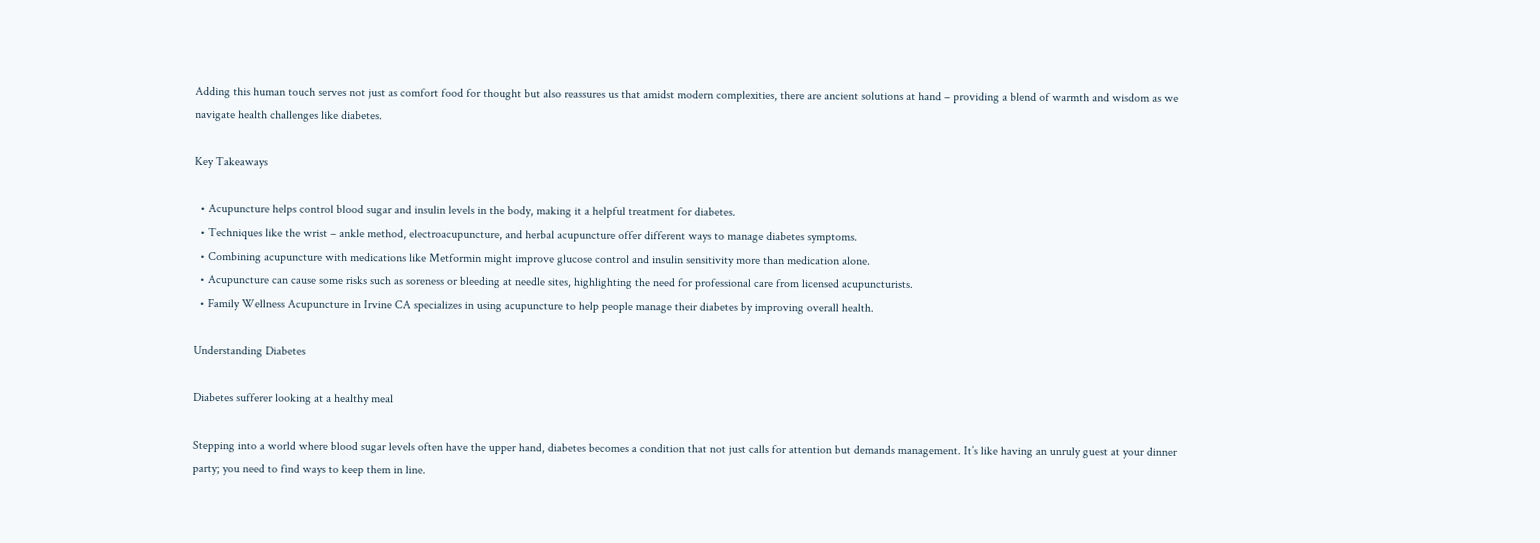Adding this human touch serves not just as comfort food for thought but also reassures us that amidst modern complexities, there are ancient solutions at hand – providing a blend of warmth and wisdom as we navigate health challenges like diabetes.

Key Takeaways

  • Acupuncture helps control blood sugar and insulin levels in the body, making it a helpful treatment for diabetes.
  • Techniques like the wrist – ankle method, electroacupuncture, and herbal acupuncture offer different ways to manage diabetes symptoms.
  • Combining acupuncture with medications like Metformin might improve glucose control and insulin sensitivity more than medication alone.
  • Acupuncture can cause some risks such as soreness or bleeding at needle sites, highlighting the need for professional care from licensed acupuncturists.
  • Family Wellness Acupuncture in Irvine CA specializes in using acupuncture to help people manage their diabetes by improving overall health.

Understanding Diabetes

Diabetes sufferer looking at a healthy meal

Stepping into a world where blood sugar levels often have the upper hand, diabetes becomes a condition that not just calls for attention but demands management. It’s like having an unruly guest at your dinner party; you need to find ways to keep them in line.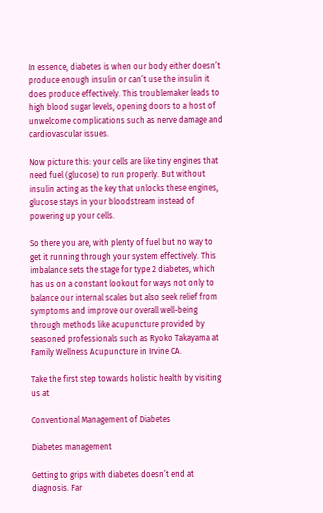In essence, diabetes is when our body either doesn’t produce enough insulin or can’t use the insulin it does produce effectively. This troublemaker leads to high blood sugar levels, opening doors to a host of unwelcome complications such as nerve damage and cardiovascular issues.

Now picture this: your cells are like tiny engines that need fuel (glucose) to run properly. But without insulin acting as the key that unlocks these engines, glucose stays in your bloodstream instead of powering up your cells.

So there you are, with plenty of fuel but no way to get it running through your system effectively. This imbalance sets the stage for type 2 diabetes, which has us on a constant lookout for ways not only to balance our internal scales but also seek relief from symptoms and improve our overall well-being through methods like acupuncture provided by seasoned professionals such as Ryoko Takayama at Family Wellness Acupuncture in Irvine CA.

Take the first step towards holistic health by visiting us at

Conventional Management of Diabetes

Diabetes management

Getting to grips with diabetes doesn’t end at diagnosis. Far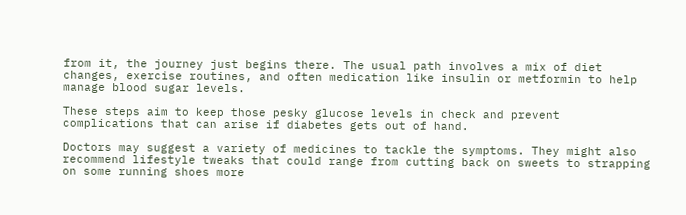from it, the journey just begins there. The usual path involves a mix of diet changes, exercise routines, and often medication like insulin or metformin to help manage blood sugar levels.

These steps aim to keep those pesky glucose levels in check and prevent complications that can arise if diabetes gets out of hand.

Doctors may suggest a variety of medicines to tackle the symptoms. They might also recommend lifestyle tweaks that could range from cutting back on sweets to strapping on some running shoes more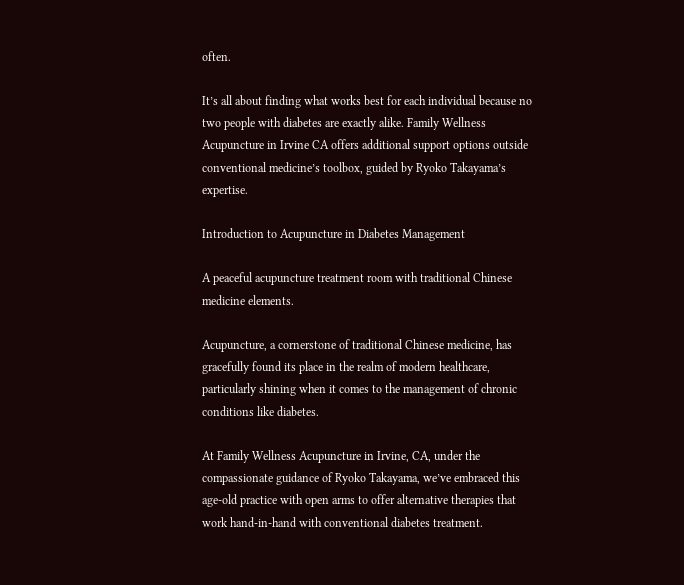often.

It’s all about finding what works best for each individual because no two people with diabetes are exactly alike. Family Wellness Acupuncture in Irvine CA offers additional support options outside conventional medicine’s toolbox, guided by Ryoko Takayama’s expertise.

Introduction to Acupuncture in Diabetes Management

A peaceful acupuncture treatment room with traditional Chinese medicine elements.

Acupuncture, a cornerstone of traditional Chinese medicine, has gracefully found its place in the realm of modern healthcare, particularly shining when it comes to the management of chronic conditions like diabetes.

At Family Wellness Acupuncture in Irvine, CA, under the compassionate guidance of Ryoko Takayama, we’ve embraced this age-old practice with open arms to offer alternative therapies that work hand-in-hand with conventional diabetes treatment.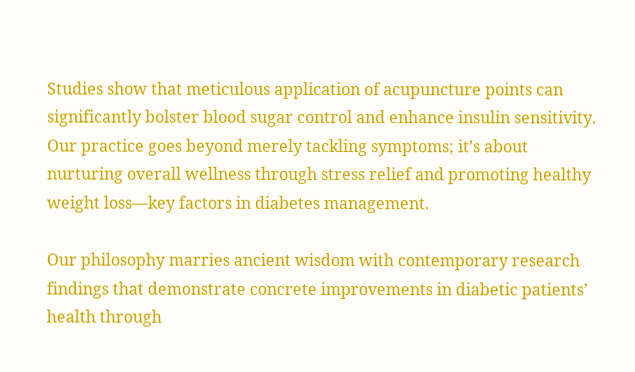Studies show that meticulous application of acupuncture points can significantly bolster blood sugar control and enhance insulin sensitivity. Our practice goes beyond merely tackling symptoms; it’s about nurturing overall wellness through stress relief and promoting healthy weight loss—key factors in diabetes management.

Our philosophy marries ancient wisdom with contemporary research findings that demonstrate concrete improvements in diabetic patients’ health through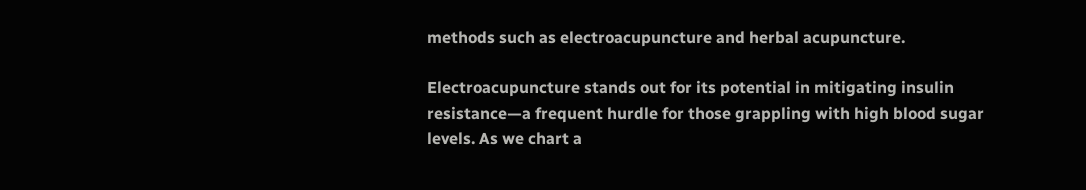methods such as electroacupuncture and herbal acupuncture.

Electroacupuncture stands out for its potential in mitigating insulin resistance—a frequent hurdle for those grappling with high blood sugar levels. As we chart a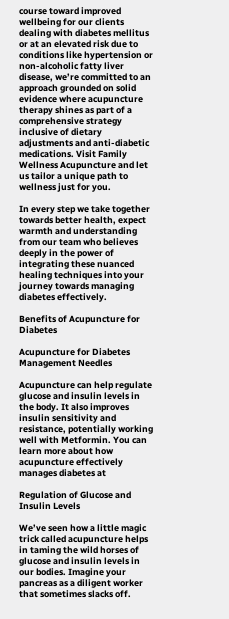course toward improved wellbeing for our clients dealing with diabetes mellitus or at an elevated risk due to conditions like hypertension or non-alcoholic fatty liver disease, we’re committed to an approach grounded on solid evidence where acupuncture therapy shines as part of a comprehensive strategy inclusive of dietary adjustments and anti-diabetic medications. Visit Family Wellness Acupuncture and let us tailor a unique path to wellness just for you.

In every step we take together towards better health, expect warmth and understanding from our team who believes deeply in the power of integrating these nuanced healing techniques into your journey towards managing diabetes effectively.

Benefits of Acupuncture for Diabetes

Acupuncture for Diabetes Management Needles

Acupuncture can help regulate glucose and insulin levels in the body. It also improves insulin sensitivity and resistance, potentially working well with Metformin. You can learn more about how acupuncture effectively manages diabetes at

Regulation of Glucose and Insulin Levels

We’ve seen how a little magic trick called acupuncture helps in taming the wild horses of glucose and insulin levels in our bodies. Imagine your pancreas as a diligent worker that sometimes slacks off.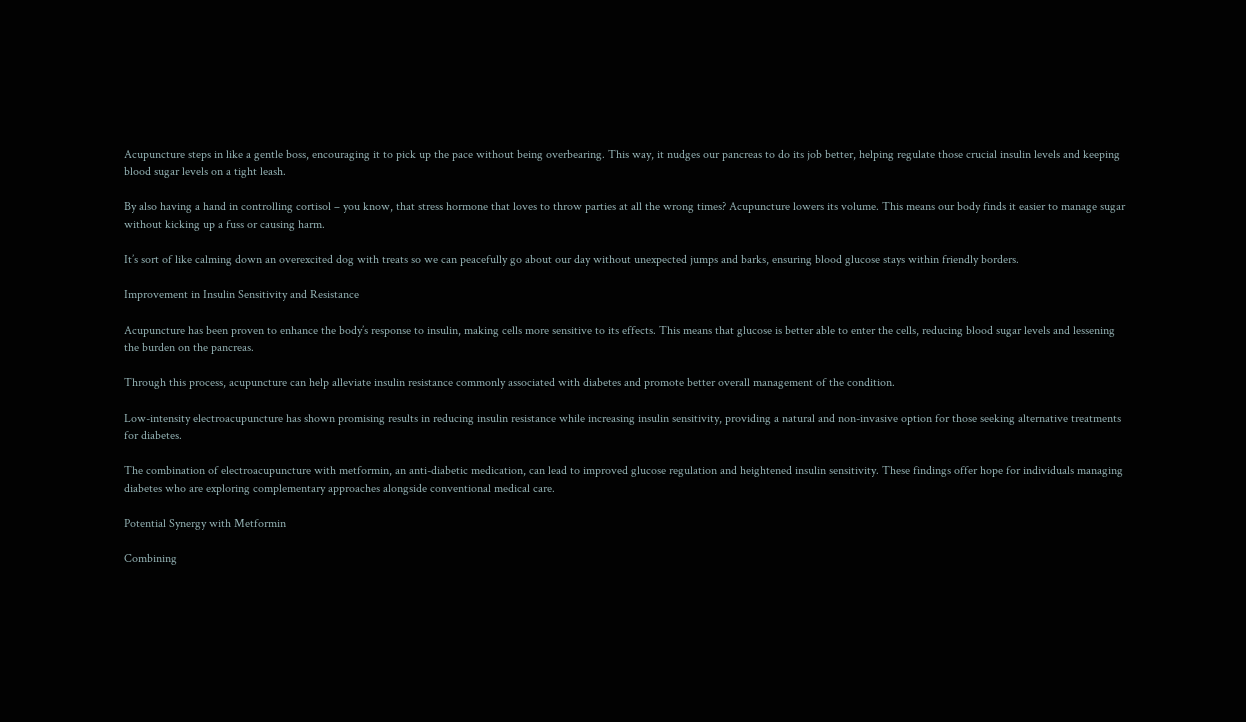Acupuncture steps in like a gentle boss, encouraging it to pick up the pace without being overbearing. This way, it nudges our pancreas to do its job better, helping regulate those crucial insulin levels and keeping blood sugar levels on a tight leash.

By also having a hand in controlling cortisol – you know, that stress hormone that loves to throw parties at all the wrong times? Acupuncture lowers its volume. This means our body finds it easier to manage sugar without kicking up a fuss or causing harm.

It’s sort of like calming down an overexcited dog with treats so we can peacefully go about our day without unexpected jumps and barks, ensuring blood glucose stays within friendly borders.

Improvement in Insulin Sensitivity and Resistance

Acupuncture has been proven to enhance the body’s response to insulin, making cells more sensitive to its effects. This means that glucose is better able to enter the cells, reducing blood sugar levels and lessening the burden on the pancreas.

Through this process, acupuncture can help alleviate insulin resistance commonly associated with diabetes and promote better overall management of the condition.

Low-intensity electroacupuncture has shown promising results in reducing insulin resistance while increasing insulin sensitivity, providing a natural and non-invasive option for those seeking alternative treatments for diabetes.

The combination of electroacupuncture with metformin, an anti-diabetic medication, can lead to improved glucose regulation and heightened insulin sensitivity. These findings offer hope for individuals managing diabetes who are exploring complementary approaches alongside conventional medical care.

Potential Synergy with Metformin

Combining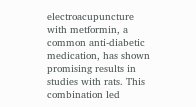electroacupuncture with metformin, a common anti-diabetic medication, has shown promising results in studies with rats. This combination led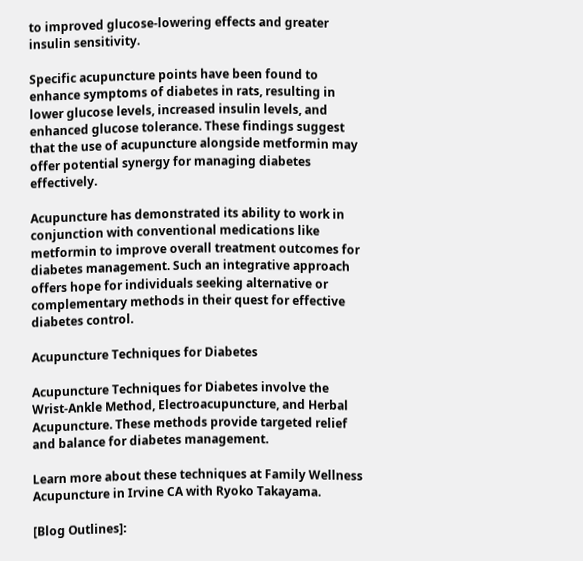to improved glucose-lowering effects and greater insulin sensitivity.

Specific acupuncture points have been found to enhance symptoms of diabetes in rats, resulting in lower glucose levels, increased insulin levels, and enhanced glucose tolerance. These findings suggest that the use of acupuncture alongside metformin may offer potential synergy for managing diabetes effectively.

Acupuncture has demonstrated its ability to work in conjunction with conventional medications like metformin to improve overall treatment outcomes for diabetes management. Such an integrative approach offers hope for individuals seeking alternative or complementary methods in their quest for effective diabetes control.

Acupuncture Techniques for Diabetes

Acupuncture Techniques for Diabetes involve the Wrist-Ankle Method, Electroacupuncture, and Herbal Acupuncture. These methods provide targeted relief and balance for diabetes management.

Learn more about these techniques at Family Wellness Acupuncture in Irvine CA with Ryoko Takayama.

[Blog Outlines]: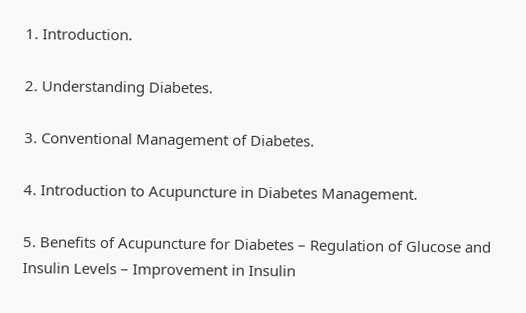1. Introduction.

2. Understanding Diabetes.

3. Conventional Management of Diabetes.

4. Introduction to Acupuncture in Diabetes Management.

5. Benefits of Acupuncture for Diabetes – Regulation of Glucose and Insulin Levels – Improvement in Insulin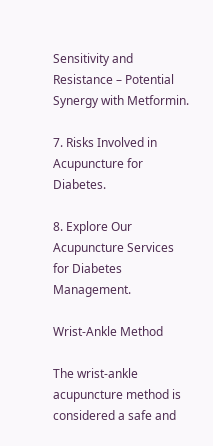Sensitivity and Resistance – Potential Synergy with Metformin.

7. Risks Involved in Acupuncture for Diabetes.

8. Explore Our Acupuncture Services for Diabetes Management.

Wrist-Ankle Method

The wrist-ankle acupuncture method is considered a safe and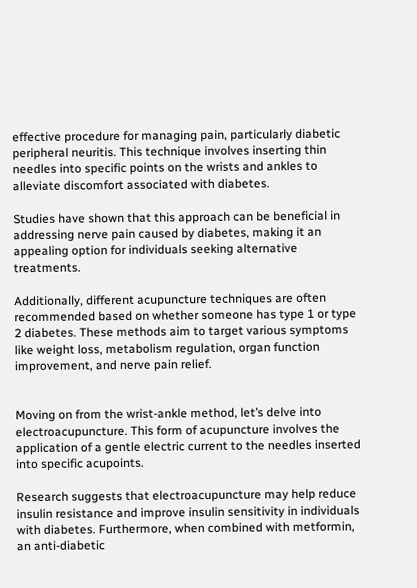effective procedure for managing pain, particularly diabetic peripheral neuritis. This technique involves inserting thin needles into specific points on the wrists and ankles to alleviate discomfort associated with diabetes.

Studies have shown that this approach can be beneficial in addressing nerve pain caused by diabetes, making it an appealing option for individuals seeking alternative treatments.

Additionally, different acupuncture techniques are often recommended based on whether someone has type 1 or type 2 diabetes. These methods aim to target various symptoms like weight loss, metabolism regulation, organ function improvement, and nerve pain relief.


Moving on from the wrist-ankle method, let’s delve into electroacupuncture. This form of acupuncture involves the application of a gentle electric current to the needles inserted into specific acupoints.

Research suggests that electroacupuncture may help reduce insulin resistance and improve insulin sensitivity in individuals with diabetes. Furthermore, when combined with metformin, an anti-diabetic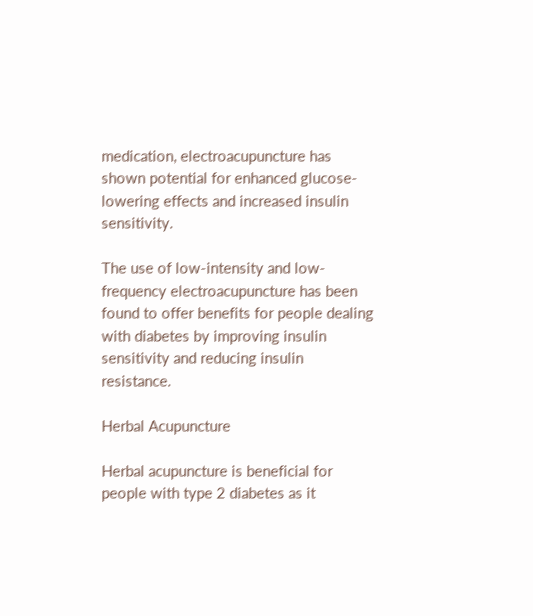medication, electroacupuncture has shown potential for enhanced glucose-lowering effects and increased insulin sensitivity.

The use of low-intensity and low-frequency electroacupuncture has been found to offer benefits for people dealing with diabetes by improving insulin sensitivity and reducing insulin resistance.

Herbal Acupuncture

Herbal acupuncture is beneficial for people with type 2 diabetes as it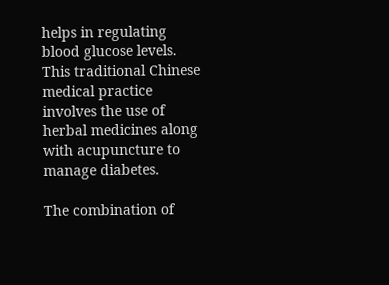helps in regulating blood glucose levels. This traditional Chinese medical practice involves the use of herbal medicines along with acupuncture to manage diabetes.

The combination of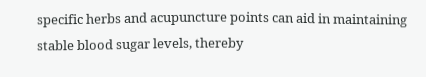specific herbs and acupuncture points can aid in maintaining stable blood sugar levels, thereby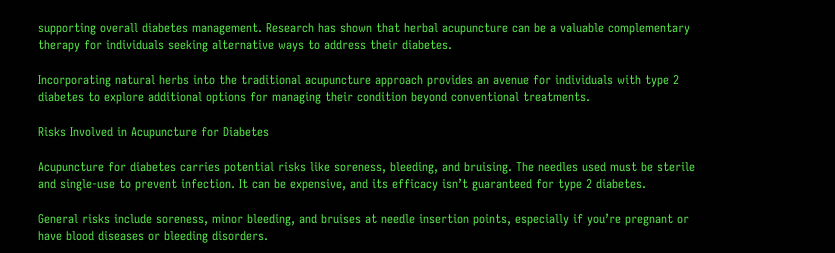supporting overall diabetes management. Research has shown that herbal acupuncture can be a valuable complementary therapy for individuals seeking alternative ways to address their diabetes.

Incorporating natural herbs into the traditional acupuncture approach provides an avenue for individuals with type 2 diabetes to explore additional options for managing their condition beyond conventional treatments.

Risks Involved in Acupuncture for Diabetes

Acupuncture for diabetes carries potential risks like soreness, bleeding, and bruising. The needles used must be sterile and single-use to prevent infection. It can be expensive, and its efficacy isn’t guaranteed for type 2 diabetes.

General risks include soreness, minor bleeding, and bruises at needle insertion points, especially if you’re pregnant or have blood diseases or bleeding disorders.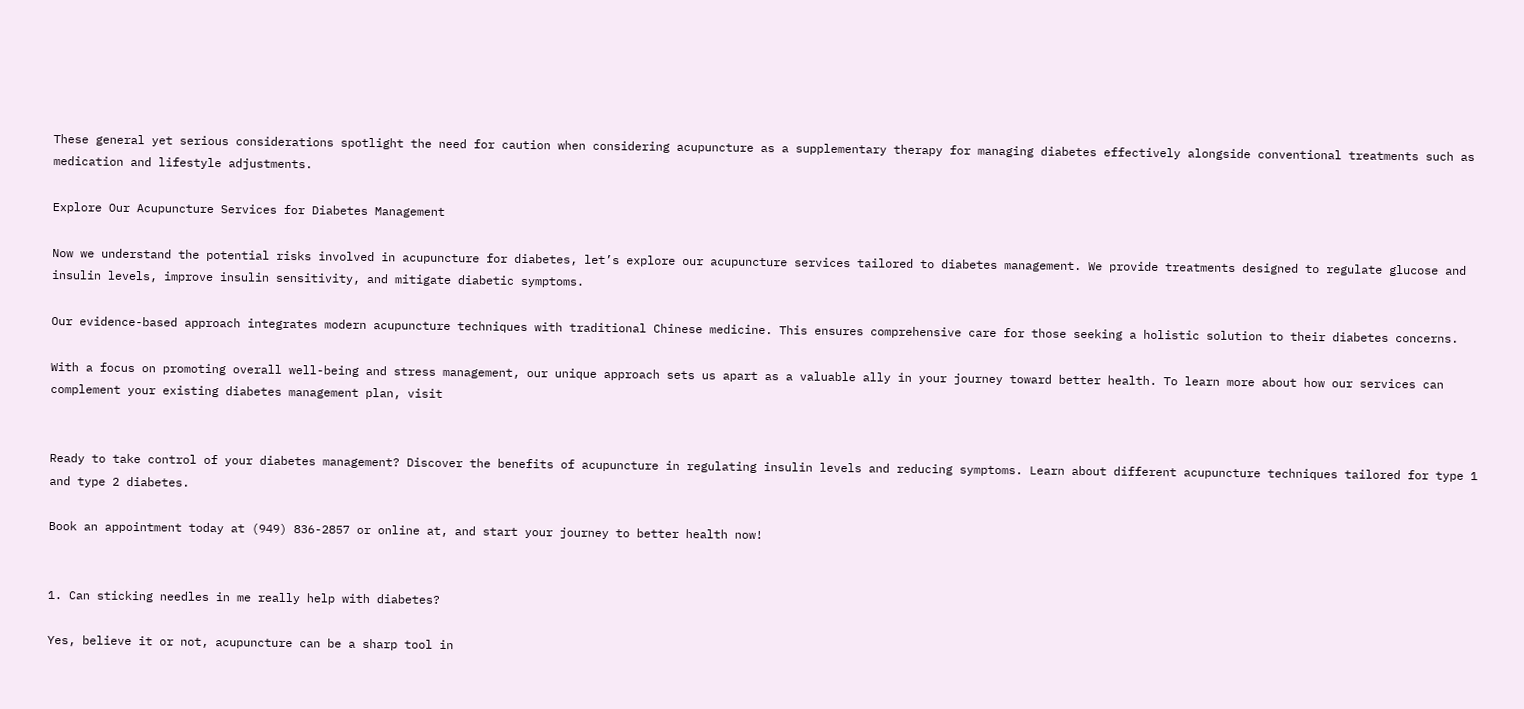These general yet serious considerations spotlight the need for caution when considering acupuncture as a supplementary therapy for managing diabetes effectively alongside conventional treatments such as medication and lifestyle adjustments.

Explore Our Acupuncture Services for Diabetes Management

Now we understand the potential risks involved in acupuncture for diabetes, let’s explore our acupuncture services tailored to diabetes management. We provide treatments designed to regulate glucose and insulin levels, improve insulin sensitivity, and mitigate diabetic symptoms.

Our evidence-based approach integrates modern acupuncture techniques with traditional Chinese medicine. This ensures comprehensive care for those seeking a holistic solution to their diabetes concerns.

With a focus on promoting overall well-being and stress management, our unique approach sets us apart as a valuable ally in your journey toward better health. To learn more about how our services can complement your existing diabetes management plan, visit


Ready to take control of your diabetes management? Discover the benefits of acupuncture in regulating insulin levels and reducing symptoms. Learn about different acupuncture techniques tailored for type 1 and type 2 diabetes.

Book an appointment today at (949) 836-2857 or online at, and start your journey to better health now!


1. Can sticking needles in me really help with diabetes?

Yes, believe it or not, acupuncture can be a sharp tool in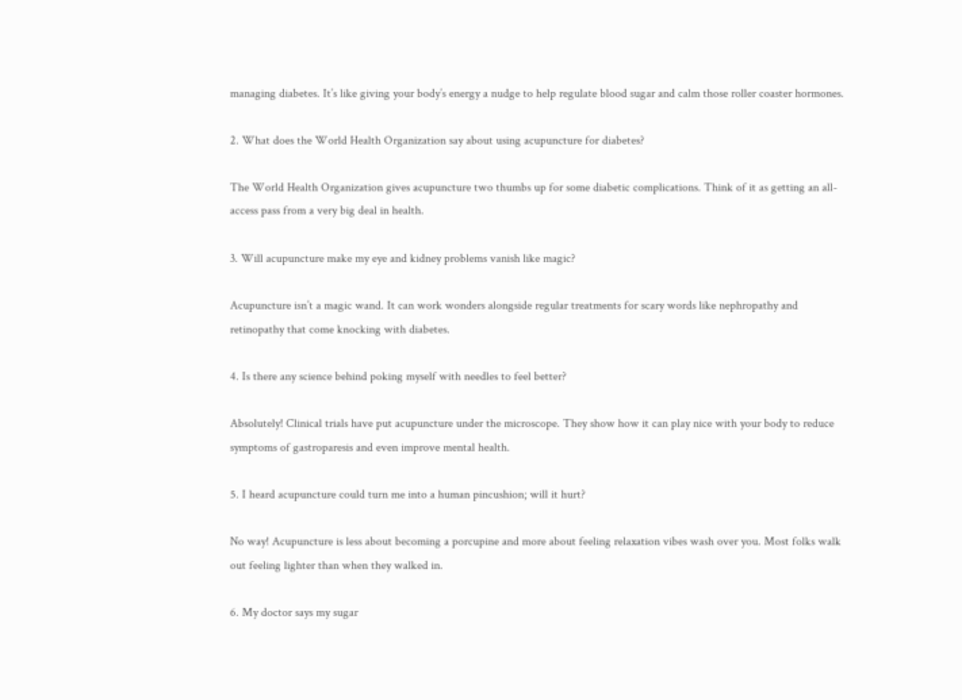managing diabetes. It’s like giving your body’s energy a nudge to help regulate blood sugar and calm those roller coaster hormones.

2. What does the World Health Organization say about using acupuncture for diabetes?

The World Health Organization gives acupuncture two thumbs up for some diabetic complications. Think of it as getting an all-access pass from a very big deal in health.

3. Will acupuncture make my eye and kidney problems vanish like magic?

Acupuncture isn’t a magic wand. It can work wonders alongside regular treatments for scary words like nephropathy and retinopathy that come knocking with diabetes.

4. Is there any science behind poking myself with needles to feel better?

Absolutely! Clinical trials have put acupuncture under the microscope. They show how it can play nice with your body to reduce symptoms of gastroparesis and even improve mental health.

5. I heard acupuncture could turn me into a human pincushion; will it hurt?

No way! Acupuncture is less about becoming a porcupine and more about feeling relaxation vibes wash over you. Most folks walk out feeling lighter than when they walked in.

6. My doctor says my sugar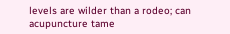levels are wilder than a rodeo; can acupuncture tame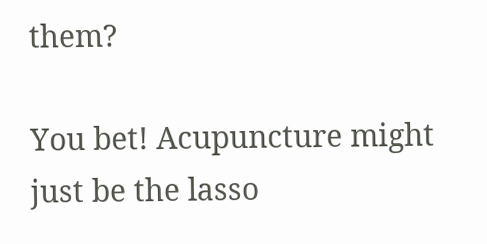them?

You bet! Acupuncture might just be the lasso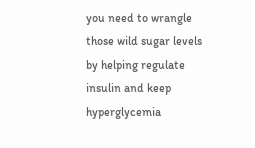you need to wrangle those wild sugar levels by helping regulate insulin and keep hyperglycemia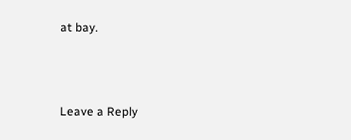at bay.



Leave a Reply